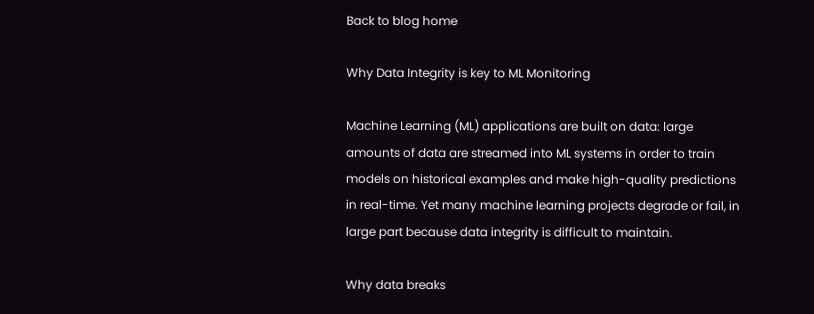Back to blog home

Why Data Integrity is key to ML Monitoring

Machine Learning (ML) applications are built on data: large amounts of data are streamed into ML systems in order to train models on historical examples and make high-quality predictions in real-time. Yet many machine learning projects degrade or fail, in large part because data integrity is difficult to maintain.

Why data breaks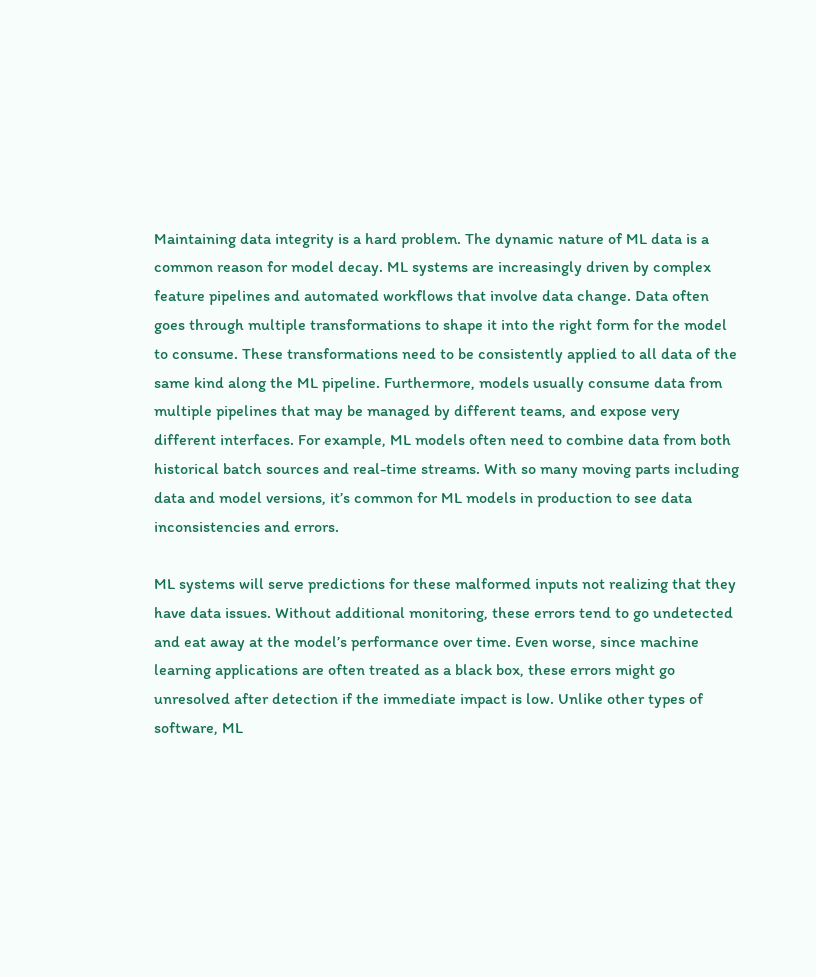Maintaining data integrity is a hard problem. The dynamic nature of ML data is a common reason for model decay. ML systems are increasingly driven by complex feature pipelines and automated workflows that involve data change. Data often goes through multiple transformations to shape it into the right form for the model to consume. These transformations need to be consistently applied to all data of the same kind along the ML pipeline. Furthermore, models usually consume data from multiple pipelines that may be managed by different teams, and expose very different interfaces. For example, ML models often need to combine data from both historical batch sources and real-time streams. With so many moving parts including data and model versions, it’s common for ML models in production to see data inconsistencies and errors.

ML systems will serve predictions for these malformed inputs not realizing that they have data issues. Without additional monitoring, these errors tend to go undetected and eat away at the model’s performance over time. Even worse, since machine learning applications are often treated as a black box, these errors might go unresolved after detection if the immediate impact is low. Unlike other types of software, ML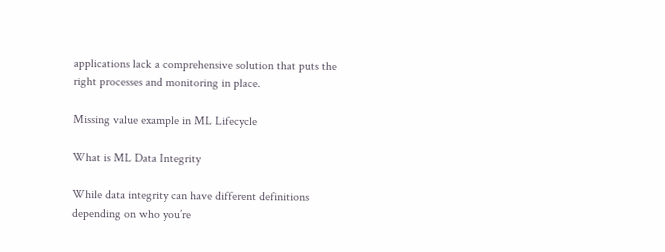applications lack a comprehensive solution that puts the right processes and monitoring in place.

Missing value example in ML Lifecycle

What is ML Data Integrity

While data integrity can have different definitions depending on who you’re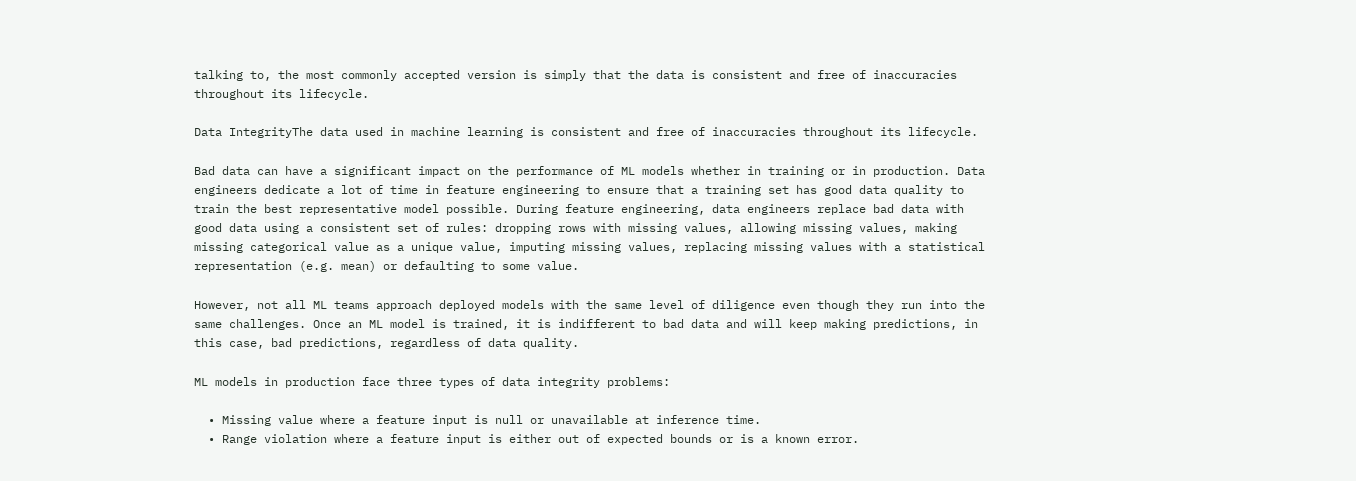talking to, the most commonly accepted version is simply that the data is consistent and free of inaccuracies throughout its lifecycle.

Data IntegrityThe data used in machine learning is consistent and free of inaccuracies throughout its lifecycle.

Bad data can have a significant impact on the performance of ML models whether in training or in production. Data engineers dedicate a lot of time in feature engineering to ensure that a training set has good data quality to train the best representative model possible. During feature engineering, data engineers replace bad data with good data using a consistent set of rules: dropping rows with missing values, allowing missing values, making missing categorical value as a unique value, imputing missing values, replacing missing values with a statistical representation (e.g. mean) or defaulting to some value.

However, not all ML teams approach deployed models with the same level of diligence even though they run into the same challenges. Once an ML model is trained, it is indifferent to bad data and will keep making predictions, in this case, bad predictions, regardless of data quality.

ML models in production face three types of data integrity problems:

  • Missing value where a feature input is null or unavailable at inference time.
  • Range violation where a feature input is either out of expected bounds or is a known error.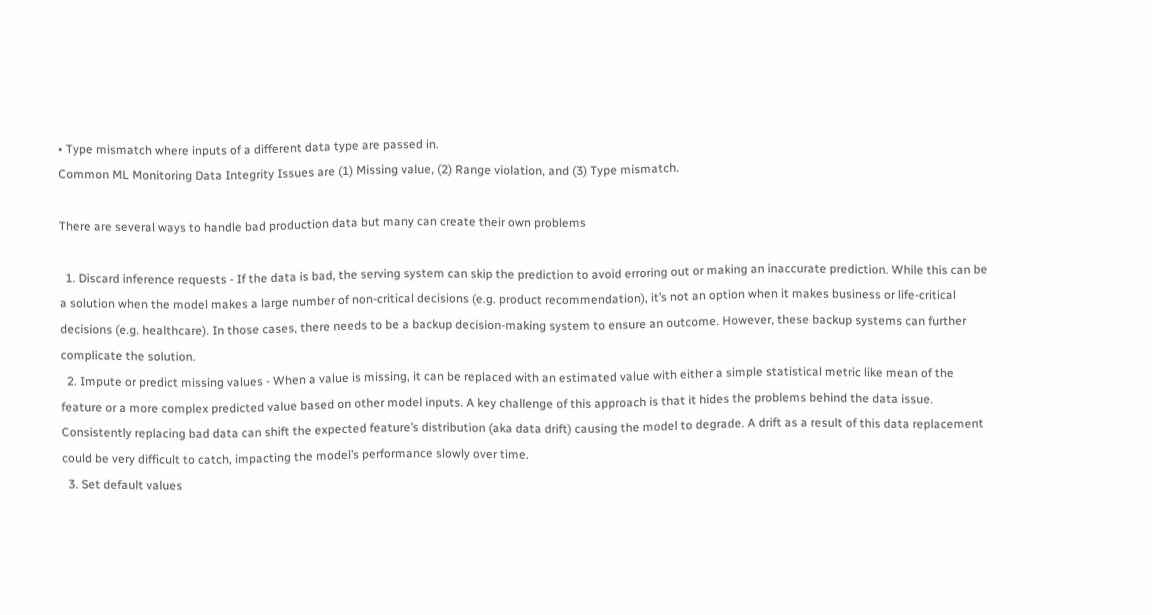• Type mismatch where inputs of a different data type are passed in.
Common ML Monitoring Data Integrity Issues are (1) Missing value, (2) Range violation, and (3) Type mismatch.

There are several ways to handle bad production data but many can create their own problems

  1. Discard inference requests - If the data is bad, the serving system can skip the prediction to avoid erroring out or making an inaccurate prediction. While this can be a solution when the model makes a large number of non-critical decisions (e.g. product recommendation), it’s not an option when it makes business or life-critical decisions (e.g. healthcare). In those cases, there needs to be a backup decision-making system to ensure an outcome. However, these backup systems can further complicate the solution.
  2. Impute or predict missing values - When a value is missing, it can be replaced with an estimated value with either a simple statistical metric like mean of the feature or a more complex predicted value based on other model inputs. A key challenge of this approach is that it hides the problems behind the data issue. Consistently replacing bad data can shift the expected feature’s distribution (aka data drift) causing the model to degrade. A drift as a result of this data replacement could be very difficult to catch, impacting the model’s performance slowly over time.
  3. Set default values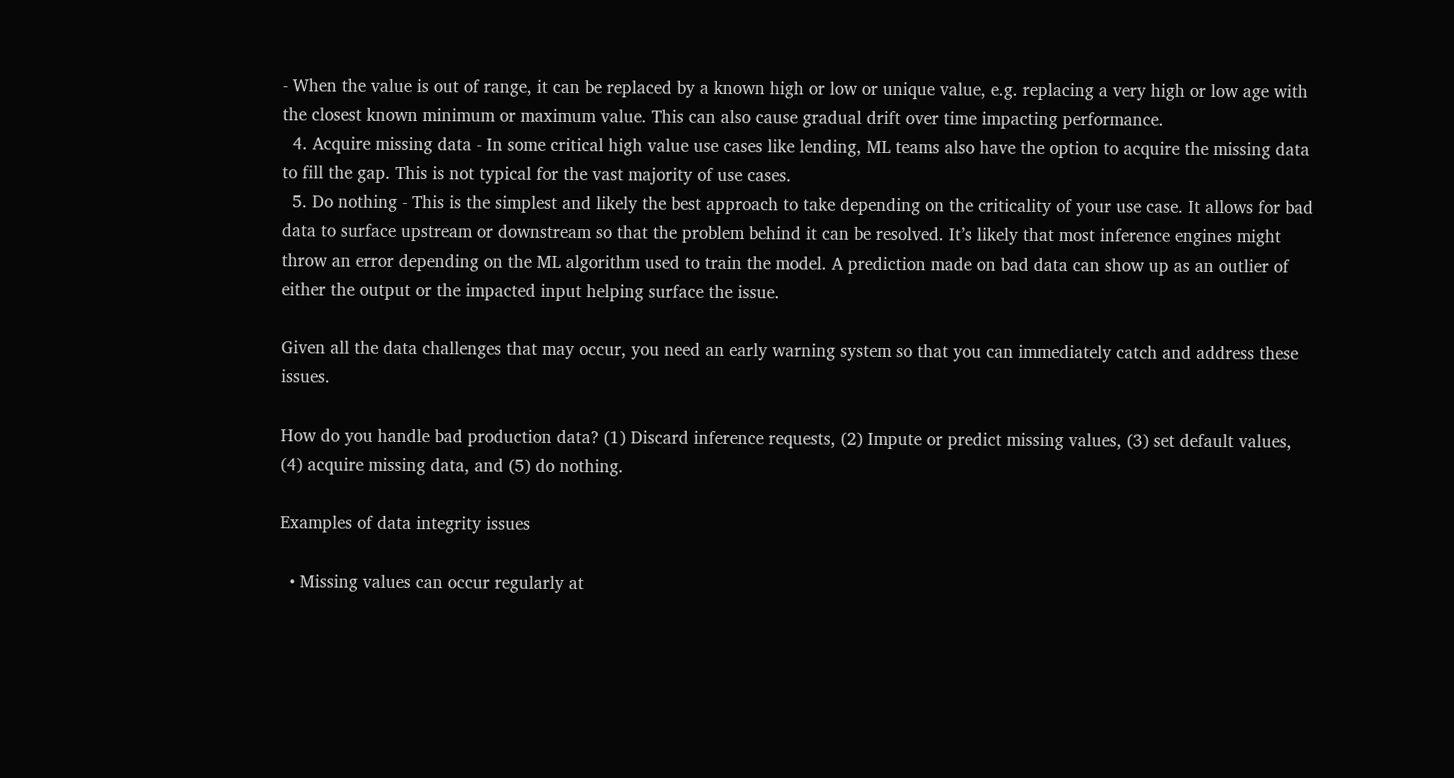- When the value is out of range, it can be replaced by a known high or low or unique value, e.g. replacing a very high or low age with the closest known minimum or maximum value. This can also cause gradual drift over time impacting performance.
  4. Acquire missing data - In some critical high value use cases like lending, ML teams also have the option to acquire the missing data to fill the gap. This is not typical for the vast majority of use cases.
  5. Do nothing - This is the simplest and likely the best approach to take depending on the criticality of your use case. It allows for bad data to surface upstream or downstream so that the problem behind it can be resolved. It’s likely that most inference engines might throw an error depending on the ML algorithm used to train the model. A prediction made on bad data can show up as an outlier of either the output or the impacted input helping surface the issue.

Given all the data challenges that may occur, you need an early warning system so that you can immediately catch and address these issues.

How do you handle bad production data? (1) Discard inference requests, (2) Impute or predict missing values, (3) set default values, (4) acquire missing data, and (5) do nothing.

Examples of data integrity issues

  • Missing values can occur regularly at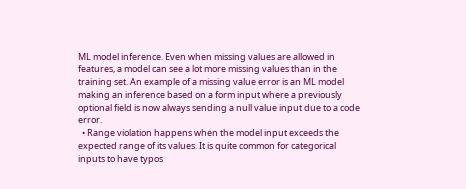ML model inference. Even when missing values are allowed in features, a model can see a lot more missing values than in the training set. An example of a missing value error is an ML model making an inference based on a form input where a previously optional field is now always sending a null value input due to a code error.
  • Range violation happens when the model input exceeds the expected range of its values. It is quite common for categorical inputs to have typos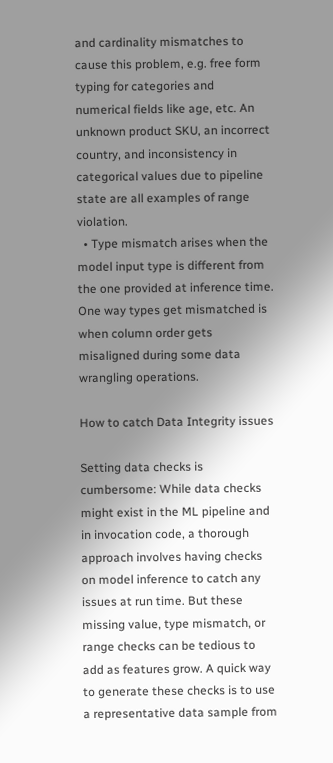and cardinality mismatches to cause this problem, e.g. free form typing for categories and numerical fields like age, etc. An unknown product SKU, an incorrect country, and inconsistency in categorical values due to pipeline state are all examples of range violation.
  • Type mismatch arises when the model input type is different from the one provided at inference time. One way types get mismatched is when column order gets misaligned during some data wrangling operations.

How to catch Data Integrity issues

Setting data checks is cumbersome: While data checks might exist in the ML pipeline and in invocation code, a thorough approach involves having checks on model inference to catch any issues at run time. But these missing value, type mismatch, or range checks can be tedious to add as features grow. A quick way to generate these checks is to use a representative data sample from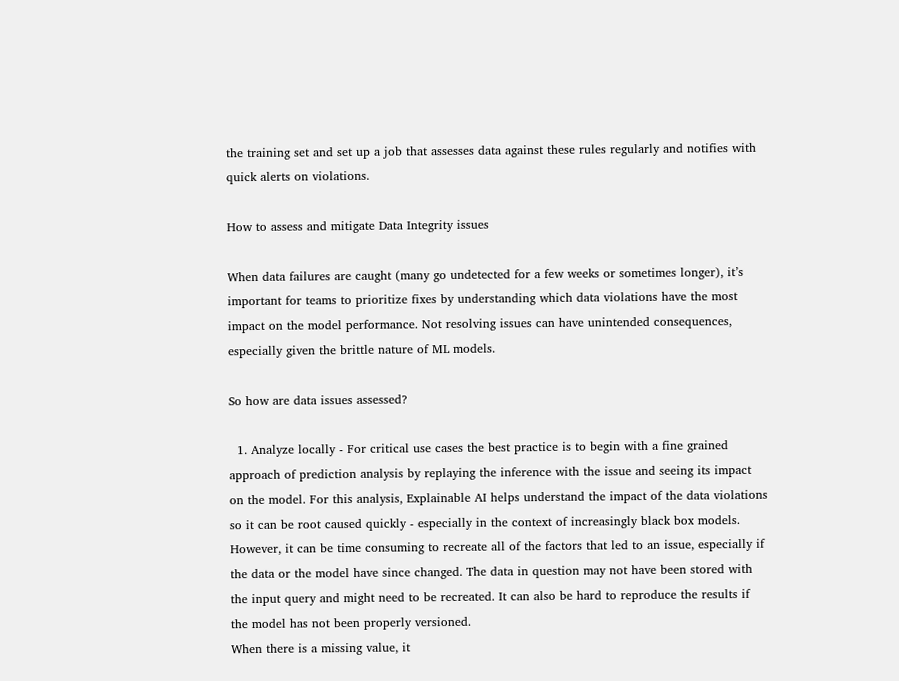the training set and set up a job that assesses data against these rules regularly and notifies with quick alerts on violations.

How to assess and mitigate Data Integrity issues

When data failures are caught (many go undetected for a few weeks or sometimes longer), it’s important for teams to prioritize fixes by understanding which data violations have the most impact on the model performance. Not resolving issues can have unintended consequences, especially given the brittle nature of ML models.

So how are data issues assessed?

  1. Analyze locally - For critical use cases the best practice is to begin with a fine grained approach of prediction analysis by replaying the inference with the issue and seeing its impact on the model. For this analysis, Explainable AI helps understand the impact of the data violations so it can be root caused quickly - especially in the context of increasingly black box models. However, it can be time consuming to recreate all of the factors that led to an issue, especially if the data or the model have since changed. The data in question may not have been stored with the input query and might need to be recreated. It can also be hard to reproduce the results if the model has not been properly versioned.
When there is a missing value, it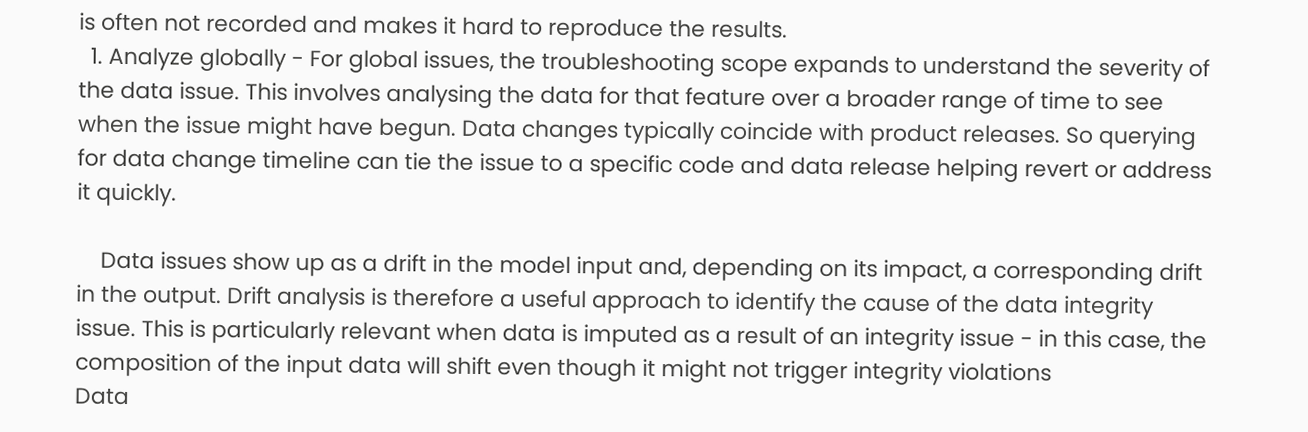is often not recorded and makes it hard to reproduce the results.
  1. Analyze globally - For global issues, the troubleshooting scope expands to understand the severity of the data issue. This involves analysing the data for that feature over a broader range of time to see when the issue might have begun. Data changes typically coincide with product releases. So querying for data change timeline can tie the issue to a specific code and data release helping revert or address it quickly.

    Data issues show up as a drift in the model input and, depending on its impact, a corresponding drift in the output. Drift analysis is therefore a useful approach to identify the cause of the data integrity issue. This is particularly relevant when data is imputed as a result of an integrity issue - in this case, the composition of the input data will shift even though it might not trigger integrity violations
Data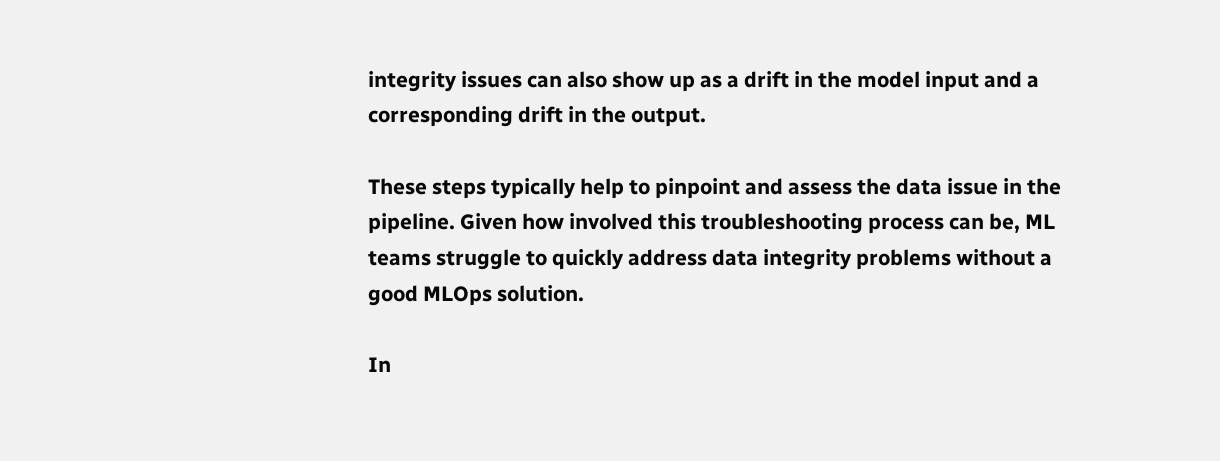integrity issues can also show up as a drift in the model input and a corresponding drift in the output.

These steps typically help to pinpoint and assess the data issue in the pipeline. Given how involved this troubleshooting process can be, ML teams struggle to quickly address data integrity problems without a good MLOps solution.

In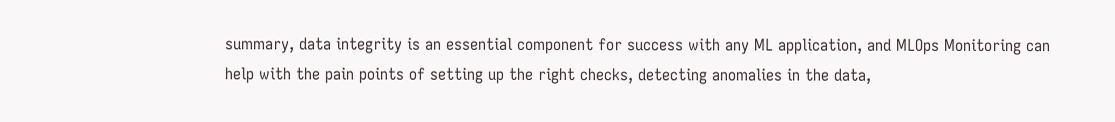summary, data integrity is an essential component for success with any ML application, and MLOps Monitoring can help with the pain points of setting up the right checks, detecting anomalies in the data,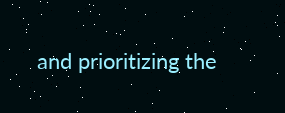and prioritizing the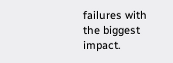failures with the biggest impact.